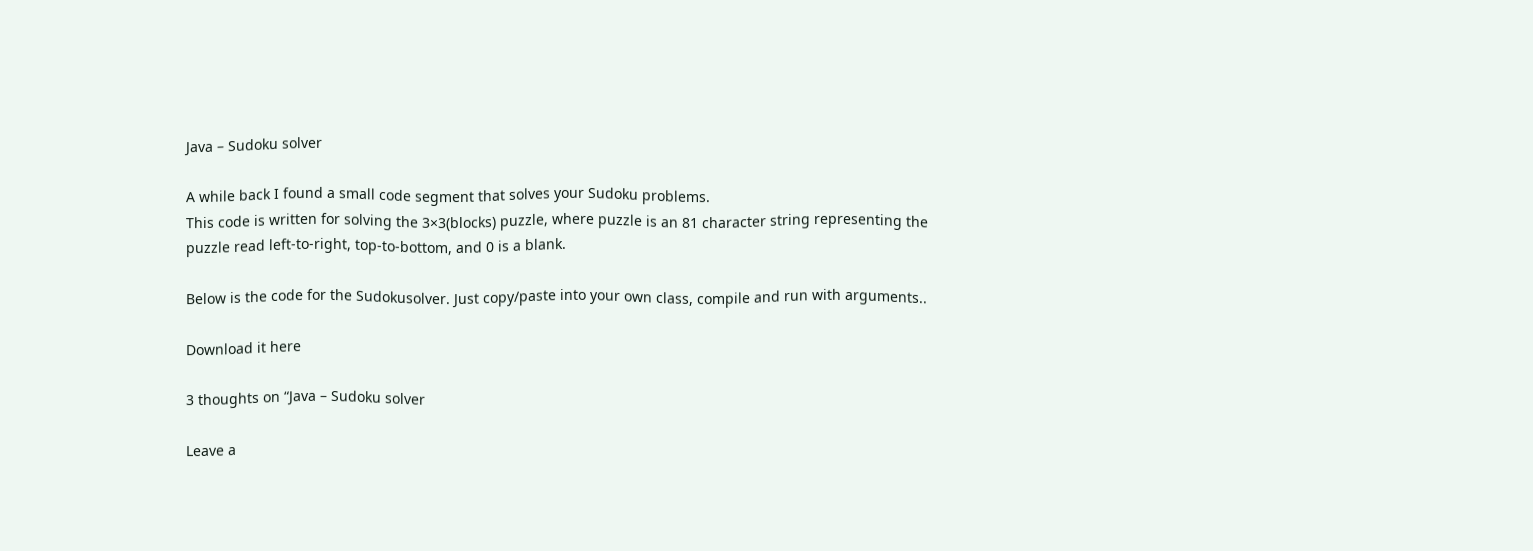Java – Sudoku solver

A while back I found a small code segment that solves your Sudoku problems.
This code is written for solving the 3×3(blocks) puzzle, where puzzle is an 81 character string representing the puzzle read left-to-right, top-to-bottom, and 0 is a blank.

Below is the code for the Sudokusolver. Just copy/paste into your own class, compile and run with arguments..

Download it here

3 thoughts on “Java – Sudoku solver

Leave a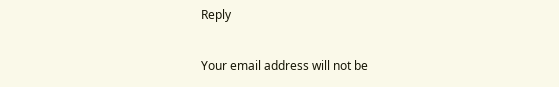Reply

Your email address will not be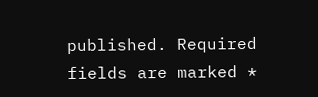published. Required fields are marked *